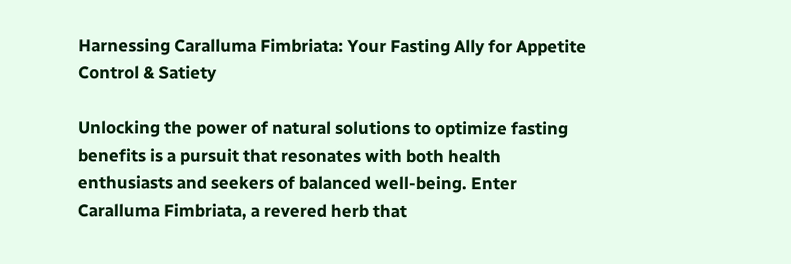Harnessing Caralluma Fimbriata: Your Fasting Ally for Appetite Control & Satiety

Unlocking the power of natural solutions to optimize fasting benefits is a pursuit that resonates with both health enthusiasts and seekers of balanced well-being. Enter Caralluma Fimbriata, a revered herb that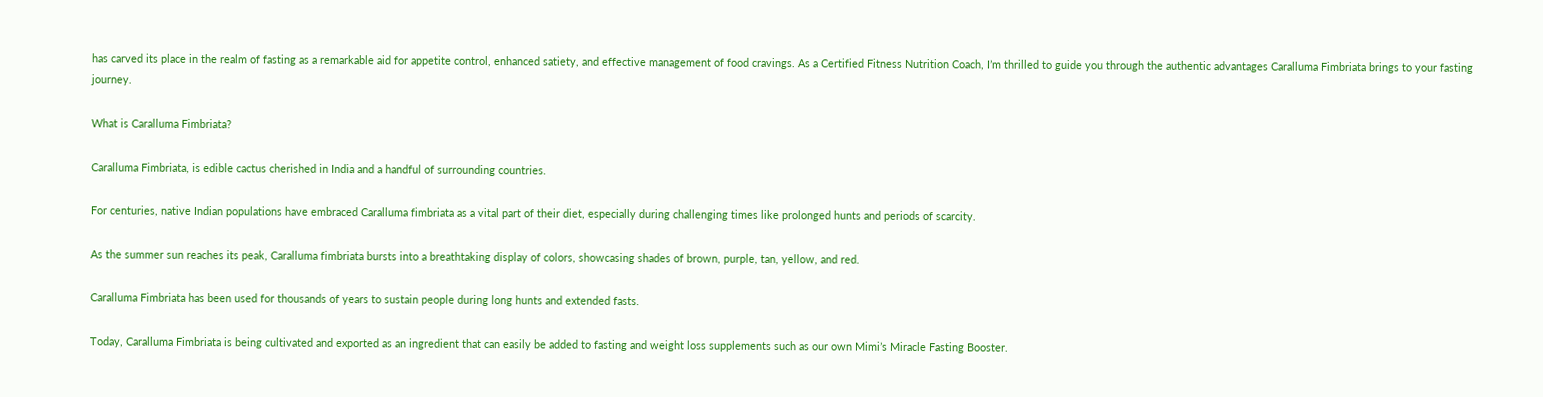has carved its place in the realm of fasting as a remarkable aid for appetite control, enhanced satiety, and effective management of food cravings. As a Certified Fitness Nutrition Coach, I’m thrilled to guide you through the authentic advantages Caralluma Fimbriata brings to your fasting journey.

What is Caralluma Fimbriata?

Caralluma Fimbriata, is edible cactus cherished in India and a handful of surrounding countries.

For centuries, native Indian populations have embraced Caralluma fimbriata as a vital part of their diet, especially during challenging times like prolonged hunts and periods of scarcity.

As the summer sun reaches its peak, Caralluma fimbriata bursts into a breathtaking display of colors, showcasing shades of brown, purple, tan, yellow, and red.

Caralluma Fimbriata has been used for thousands of years to sustain people during long hunts and extended fasts.

Today, Caralluma Fimbriata is being cultivated and exported as an ingredient that can easily be added to fasting and weight loss supplements such as our own Mimi’s Miracle Fasting Booster.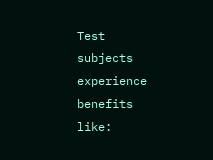Test subjects experience benefits like: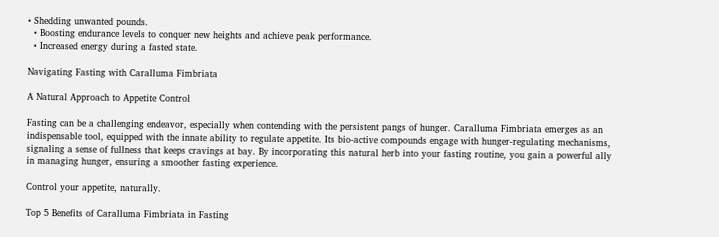• Shedding unwanted pounds.
  • Boosting endurance levels to conquer new heights and achieve peak performance.
  • Increased energy during a fasted state.

Navigating Fasting with Caralluma Fimbriata

A Natural Approach to Appetite Control

Fasting can be a challenging endeavor, especially when contending with the persistent pangs of hunger. Caralluma Fimbriata emerges as an indispensable tool, equipped with the innate ability to regulate appetite. Its bio-active compounds engage with hunger-regulating mechanisms, signaling a sense of fullness that keeps cravings at bay. By incorporating this natural herb into your fasting routine, you gain a powerful ally in managing hunger, ensuring a smoother fasting experience.

Control your appetite, naturally.

Top 5 Benefits of Caralluma Fimbriata in Fasting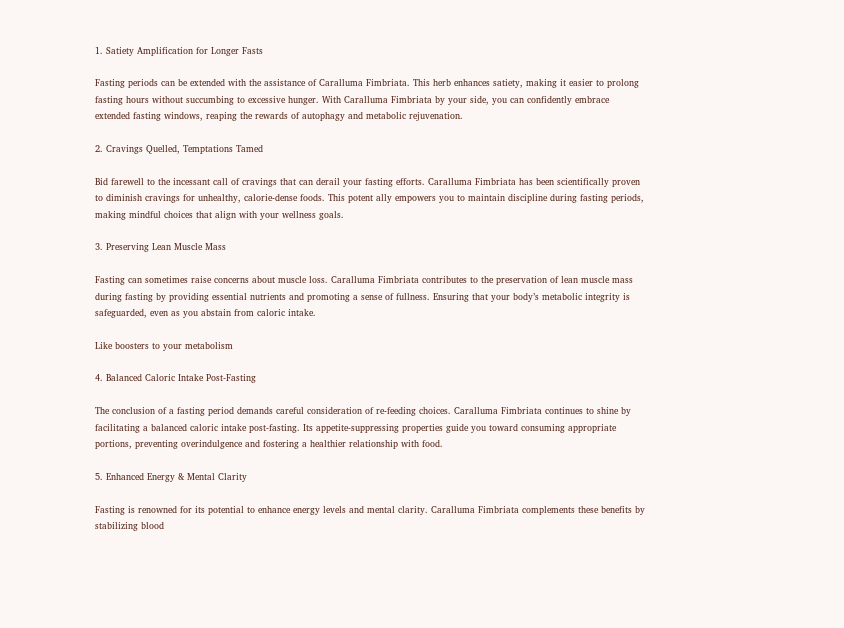1. Satiety Amplification for Longer Fasts

Fasting periods can be extended with the assistance of Caralluma Fimbriata. This herb enhances satiety, making it easier to prolong fasting hours without succumbing to excessive hunger. With Caralluma Fimbriata by your side, you can confidently embrace extended fasting windows, reaping the rewards of autophagy and metabolic rejuvenation.

2. Cravings Quelled, Temptations Tamed

Bid farewell to the incessant call of cravings that can derail your fasting efforts. Caralluma Fimbriata has been scientifically proven to diminish cravings for unhealthy, calorie-dense foods. This potent ally empowers you to maintain discipline during fasting periods, making mindful choices that align with your wellness goals.

3. Preserving Lean Muscle Mass

Fasting can sometimes raise concerns about muscle loss. Caralluma Fimbriata contributes to the preservation of lean muscle mass during fasting by providing essential nutrients and promoting a sense of fullness. Ensuring that your body’s metabolic integrity is safeguarded, even as you abstain from caloric intake.

Like boosters to your metabolism

4. Balanced Caloric Intake Post-Fasting

The conclusion of a fasting period demands careful consideration of re-feeding choices. Caralluma Fimbriata continues to shine by facilitating a balanced caloric intake post-fasting. Its appetite-suppressing properties guide you toward consuming appropriate portions, preventing overindulgence and fostering a healthier relationship with food.

5. Enhanced Energy & Mental Clarity

Fasting is renowned for its potential to enhance energy levels and mental clarity. Caralluma Fimbriata complements these benefits by stabilizing blood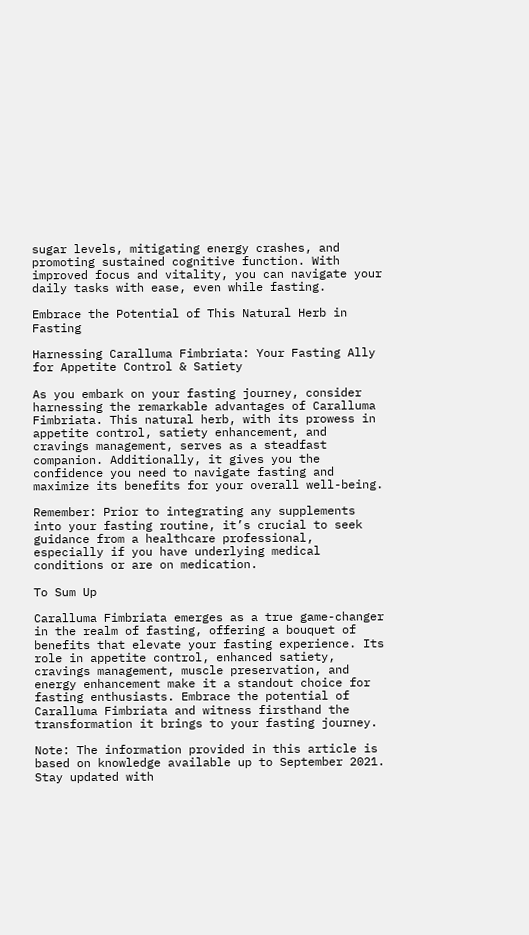sugar levels, mitigating energy crashes, and promoting sustained cognitive function. With improved focus and vitality, you can navigate your daily tasks with ease, even while fasting.

Embrace the Potential of This Natural Herb in Fasting

Harnessing Caralluma Fimbriata: Your Fasting Ally for Appetite Control & Satiety

As you embark on your fasting journey, consider harnessing the remarkable advantages of Caralluma Fimbriata. This natural herb, with its prowess in appetite control, satiety enhancement, and cravings management, serves as a steadfast companion. Additionally, it gives you the confidence you need to navigate fasting and maximize its benefits for your overall well-being.

Remember: Prior to integrating any supplements into your fasting routine, it’s crucial to seek guidance from a healthcare professional, especially if you have underlying medical conditions or are on medication.

To Sum Up

Caralluma Fimbriata emerges as a true game-changer in the realm of fasting, offering a bouquet of benefits that elevate your fasting experience. Its role in appetite control, enhanced satiety, cravings management, muscle preservation, and energy enhancement make it a standout choice for fasting enthusiasts. Embrace the potential of Caralluma Fimbriata and witness firsthand the transformation it brings to your fasting journey.

Note: The information provided in this article is based on knowledge available up to September 2021. Stay updated with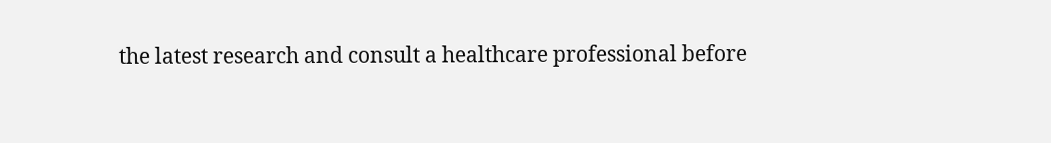the latest research and consult a healthcare professional before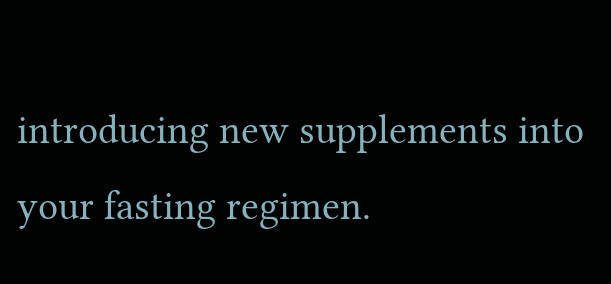introducing new supplements into your fasting regimen.